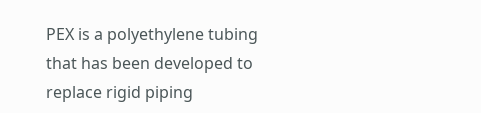PEX is a polyethylene tubing that has been developed to replace rigid piping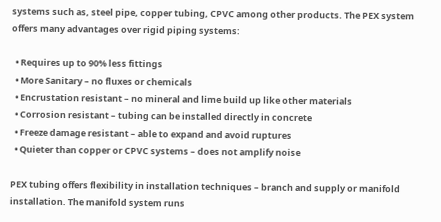systems such as, steel pipe, copper tubing, CPVC among other products. The PEX system offers many advantages over rigid piping systems:

  • Requires up to 90% less fittings
  • More Sanitary – no fluxes or chemicals
  • Encrustation resistant – no mineral and lime build up like other materials
  • Corrosion resistant – tubing can be installed directly in concrete
  • Freeze damage resistant – able to expand and avoid ruptures
  • Quieter than copper or CPVC systems – does not amplify noise

PEX tubing offers flexibility in installation techniques – branch and supply or manifold installation. The manifold system runs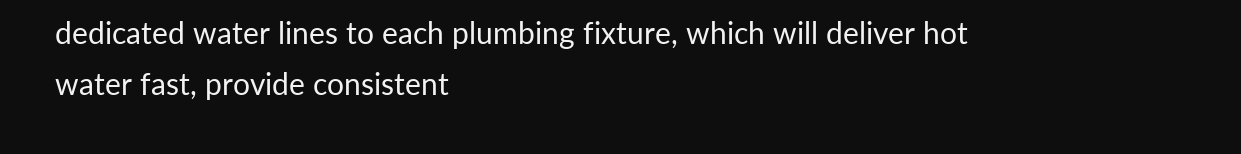dedicated water lines to each plumbing fixture, which will deliver hot water fast, provide consistent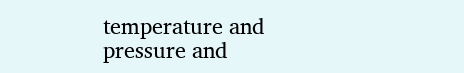temperature and pressure and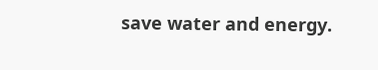save water and energy.